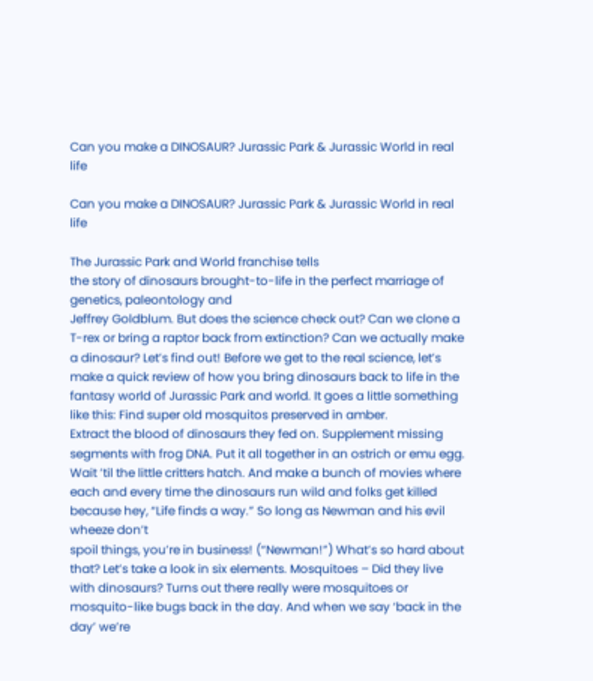Can you make a DINOSAUR? Jurassic Park & Jurassic World in real life

Can you make a DINOSAUR? Jurassic Park & Jurassic World in real life

The Jurassic Park and World franchise tells
the story of dinosaurs brought-to-life in the perfect marriage of genetics, paleontology and
Jeffrey Goldblum. But does the science check out? Can we clone a T-rex or bring a raptor back from extinction? Can we actually make a dinosaur? Let’s find out! Before we get to the real science, let’s make a quick review of how you bring dinosaurs back to life in the fantasy world of Jurassic Park and world. It goes a little something like this: Find super old mosquitos preserved in amber.
Extract the blood of dinosaurs they fed on. Supplement missing segments with frog DNA. Put it all together in an ostrich or emu egg. Wait ’til the little critters hatch. And make a bunch of movies where each and every time the dinosaurs run wild and folks get killed because hey, “Life finds a way.” So long as Newman and his evil wheeze don’t
spoil things, you’re in business! (“Newman!”) What’s so hard about that? Let’s take a look in six elements. Mosquitoes – Did they live with dinosaurs? Turns out there really were mosquitoes or
mosquito-like bugs back in the day. And when we say ‘back in the day’ we’re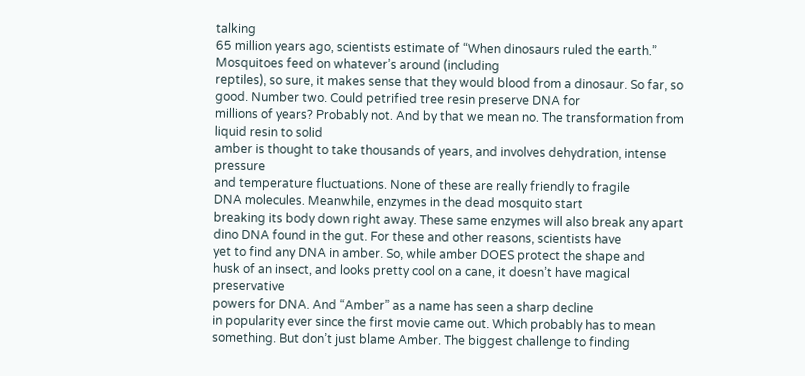talking
65 million years ago, scientists estimate of “When dinosaurs ruled the earth.” Mosquitoes feed on whatever’s around (including
reptiles), so sure, it makes sense that they would blood from a dinosaur. So far, so good. Number two. Could petrified tree resin preserve DNA for
millions of years? Probably not. And by that we mean no. The transformation from liquid resin to solid
amber is thought to take thousands of years, and involves dehydration, intense pressure
and temperature fluctuations. None of these are really friendly to fragile
DNA molecules. Meanwhile, enzymes in the dead mosquito start
breaking its body down right away. These same enzymes will also break any apart
dino DNA found in the gut. For these and other reasons, scientists have
yet to find any DNA in amber. So, while amber DOES protect the shape and
husk of an insect, and looks pretty cool on a cane, it doesn’t have magical preservative
powers for DNA. And “Amber” as a name has seen a sharp decline
in popularity ever since the first movie came out. Which probably has to mean something. But don’t just blame Amber. The biggest challenge to finding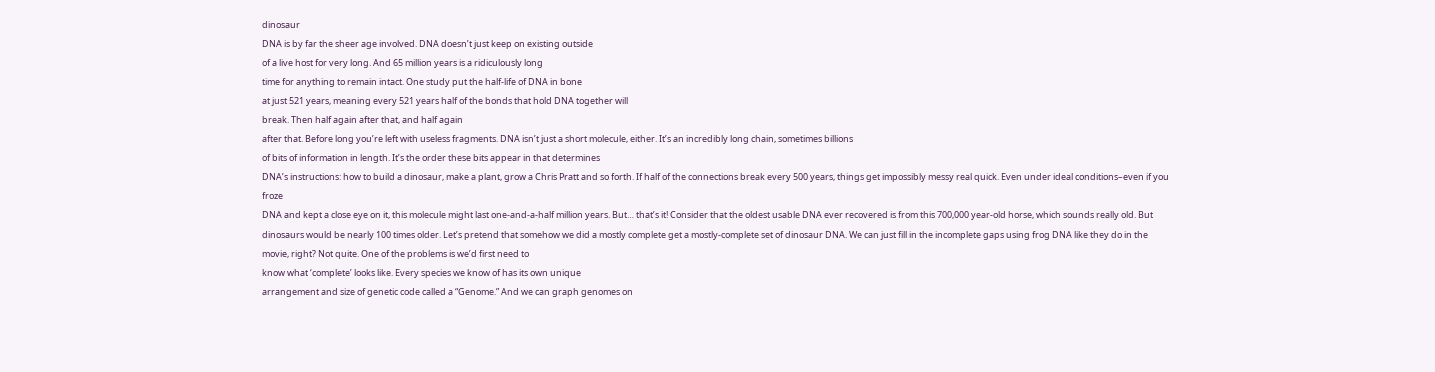dinosaur
DNA is by far the sheer age involved. DNA doesn’t just keep on existing outside
of a live host for very long. And 65 million years is a ridiculously long
time for anything to remain intact. One study put the half-life of DNA in bone
at just 521 years, meaning every 521 years half of the bonds that hold DNA together will
break. Then half again after that, and half again
after that. Before long you’re left with useless fragments. DNA isn’t just a short molecule, either. It’s an incredibly long chain, sometimes billions
of bits of information in length. It’s the order these bits appear in that determines
DNA’s instructions: how to build a dinosaur, make a plant, grow a Chris Pratt and so forth. If half of the connections break every 500 years, things get impossibly messy real quick. Even under ideal conditions–even if you froze
DNA and kept a close eye on it, this molecule might last one-and-a-half million years. But… that’s it! Consider that the oldest usable DNA ever recovered is from this 700,000 year-old horse, which sounds really old. But dinosaurs would be nearly 100 times older. Let’s pretend that somehow we did a mostly complete get a mostly-complete set of dinosaur DNA. We can just fill in the incomplete gaps using frog DNA like they do in the movie, right? Not quite. One of the problems is we’d first need to
know what ‘complete’ looks like. Every species we know of has its own unique
arrangement and size of genetic code called a “Genome.” And we can graph genomes on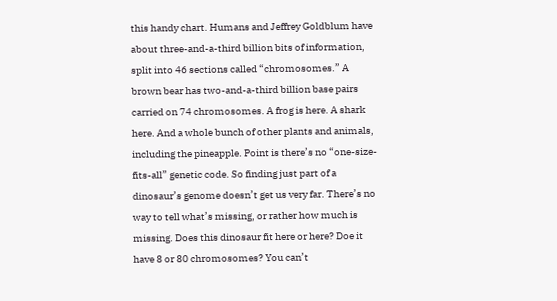this handy chart. Humans and Jeffrey Goldblum have about three-and-a-third billion bits of information, split into 46 sections called “chromosomes.” A brown bear has two-and-a-third billion base pairs carried on 74 chromosomes. A frog is here. A shark here. And a whole bunch of other plants and animals, including the pineapple. Point is there’s no “one-size-fits-all” genetic code. So finding just part of a dinosaur’s genome doesn’t get us very far. There’s no way to tell what’s missing, or rather how much is missing. Does this dinosaur fit here or here? Doe it have 8 or 80 chromosomes? You can’t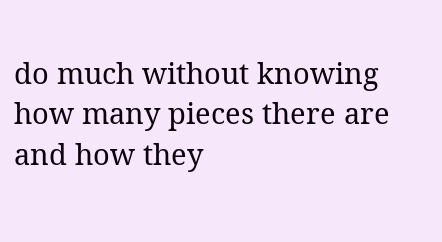do much without knowing how many pieces there are and how they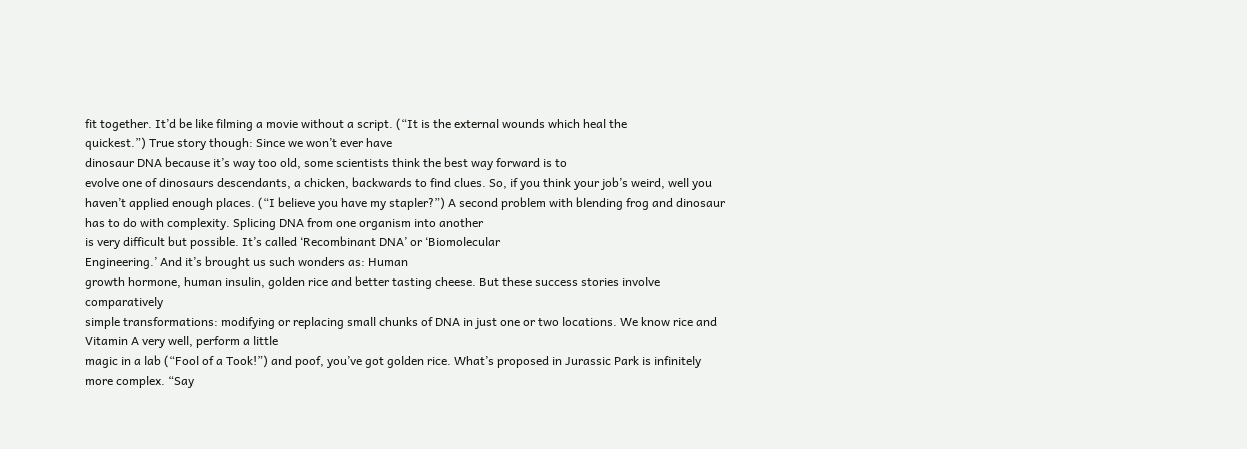fit together. It’d be like filming a movie without a script. (“It is the external wounds which heal the
quickest.”) True story though: Since we won’t ever have
dinosaur DNA because it’s way too old, some scientists think the best way forward is to
evolve one of dinosaurs descendants, a chicken, backwards to find clues. So, if you think your job’s weird, well you haven’t applied enough places. (“I believe you have my stapler?”) A second problem with blending frog and dinosaur
has to do with complexity. Splicing DNA from one organism into another
is very difficult but possible. It’s called ‘Recombinant DNA’ or ‘Biomolecular
Engineering.’ And it’s brought us such wonders as: Human
growth hormone, human insulin, golden rice and better tasting cheese. But these success stories involve comparatively
simple transformations: modifying or replacing small chunks of DNA in just one or two locations. We know rice and Vitamin A very well, perform a little
magic in a lab (“Fool of a Took!”) and poof, you’ve got golden rice. What’s proposed in Jurassic Park is infinitely
more complex. “Say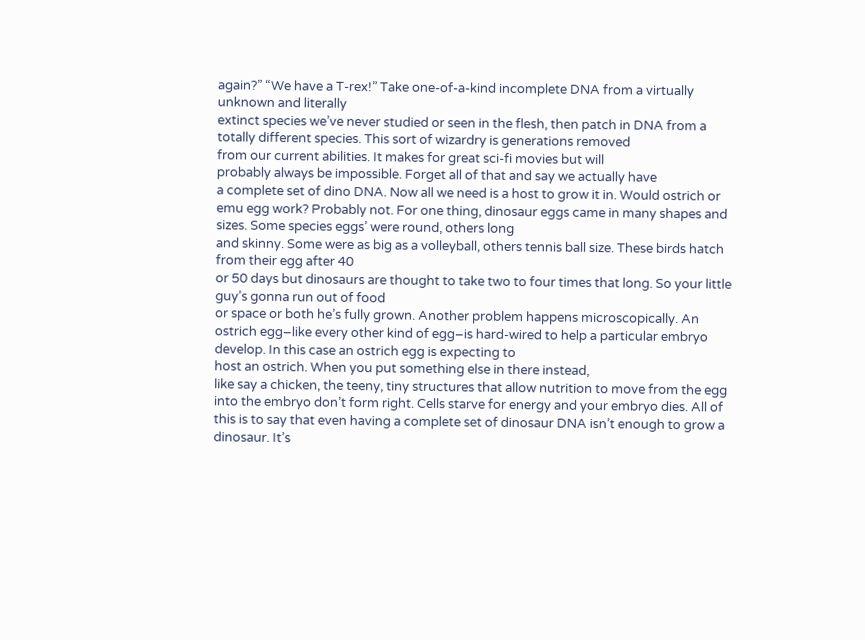again?” “We have a T-rex!” Take one-of-a-kind incomplete DNA from a virtually unknown and literally
extinct species we’ve never studied or seen in the flesh, then patch in DNA from a totally different species. This sort of wizardry is generations removed
from our current abilities. It makes for great sci-fi movies but will
probably always be impossible. Forget all of that and say we actually have
a complete set of dino DNA. Now all we need is a host to grow it in. Would ostrich or emu egg work? Probably not. For one thing, dinosaur eggs came in many shapes and sizes. Some species eggs’ were round, others long
and skinny. Some were as big as a volleyball, others tennis ball size. These birds hatch from their egg after 40
or 50 days but dinosaurs are thought to take two to four times that long. So your little guy’s gonna run out of food
or space or both he’s fully grown. Another problem happens microscopically. An ostrich egg–like every other kind of egg–is hard-wired to help a particular embryo develop. In this case an ostrich egg is expecting to
host an ostrich. When you put something else in there instead,
like say a chicken, the teeny, tiny structures that allow nutrition to move from the egg
into the embryo don’t form right. Cells starve for energy and your embryo dies. All of this is to say that even having a complete set of dinosaur DNA isn’t enough to grow a dinosaur. It’s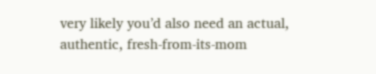very likely you’d also need an actual, authentic, fresh-from-its-mom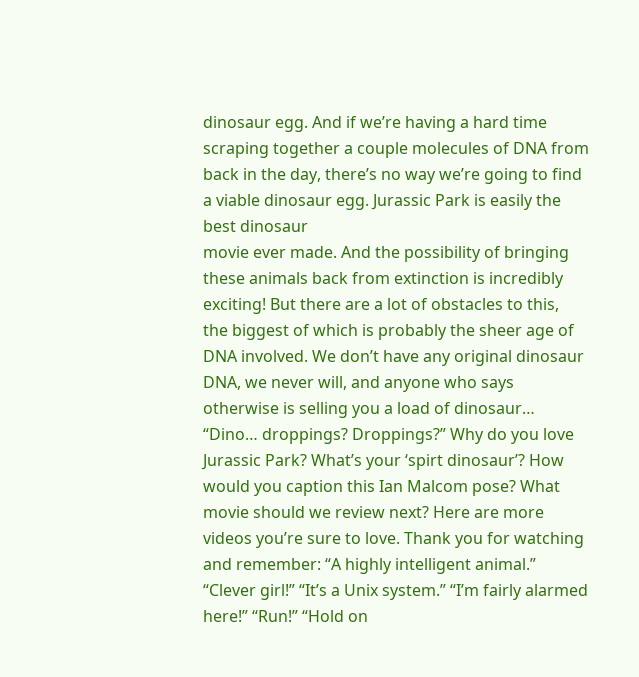dinosaur egg. And if we’re having a hard time scraping together a couple molecules of DNA from back in the day, there’s no way we’re going to find a viable dinosaur egg. Jurassic Park is easily the best dinosaur
movie ever made. And the possibility of bringing these animals back from extinction is incredibly exciting! But there are a lot of obstacles to this,
the biggest of which is probably the sheer age of DNA involved. We don’t have any original dinosaur DNA, we never will, and anyone who says otherwise is selling you a load of dinosaur… “Dino… droppings? Droppings?” Why do you love Jurassic Park? What’s your ‘spirt dinosaur’? How would you caption this Ian Malcom pose? What movie should we review next? Here are more videos you’re sure to love. Thank you for watching and remember: “A highly intelligent animal.” “Clever girl!” “It’s a Unix system.” “I’m fairly alarmed here!” “Run!” “Hold on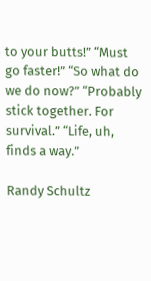to your butts!” “Must go faster!” “So what do we do now?” “Probably stick together. For survival.” “Life, uh, finds a way.”

Randy Schultz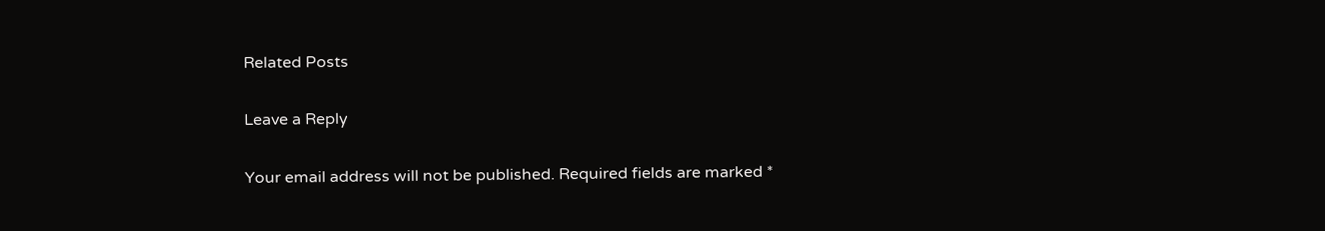Related Posts

Leave a Reply

Your email address will not be published. Required fields are marked *